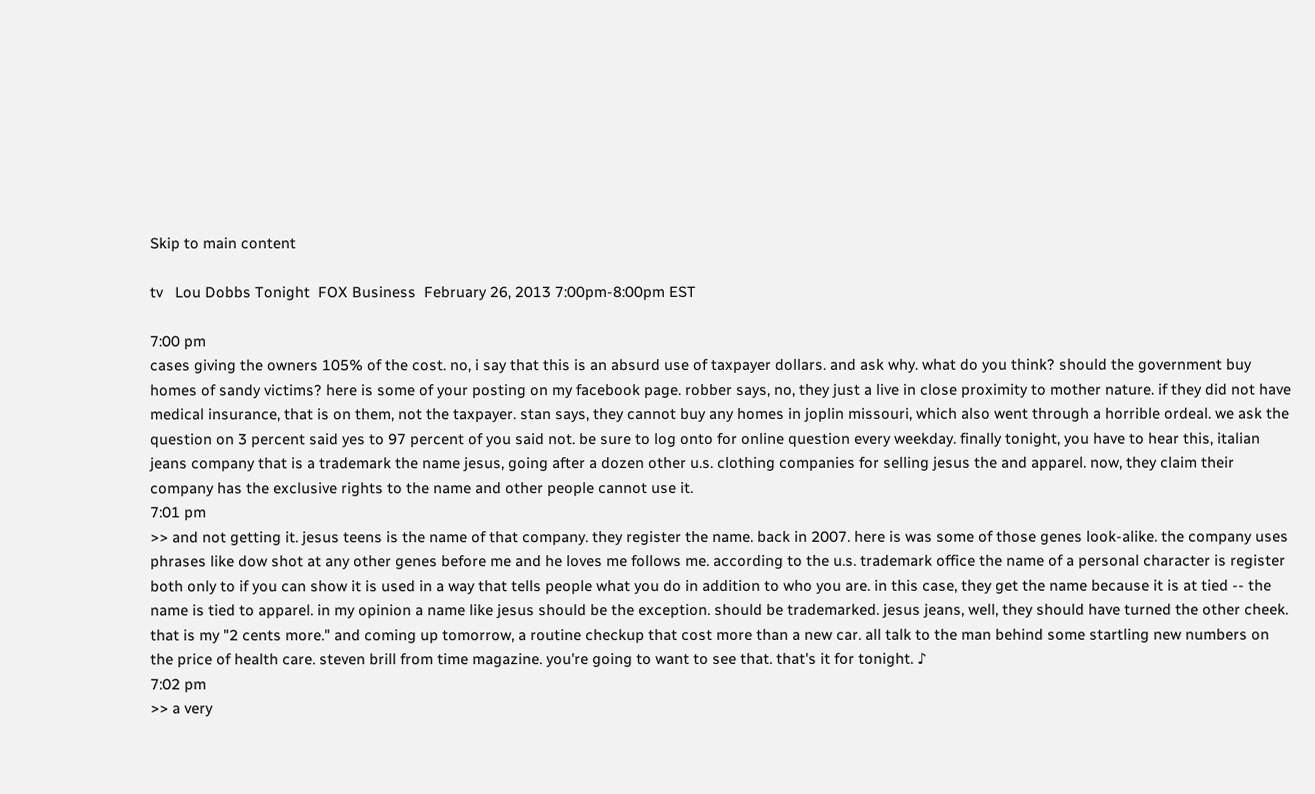Skip to main content

tv   Lou Dobbs Tonight  FOX Business  February 26, 2013 7:00pm-8:00pm EST

7:00 pm
cases giving the owners 105% of the cost. no, i say that this is an absurd use of taxpayer dollars. and ask why. what do you think? should the government buy homes of sandy victims? here is some of your posting on my facebook page. robber says, no, they just a live in close proximity to mother nature. if they did not have medical insurance, that is on them, not the taxpayer. stan says, they cannot buy any homes in joplin missouri, which also went through a horrible ordeal. we ask the question on 3 percent said yes to 97 percent of you said not. be sure to log onto for online question every weekday. finally tonight, you have to hear this, italian jeans company that is a trademark the name jesus, going after a dozen other u.s. clothing companies for selling jesus the and apparel. now, they claim their company has the exclusive rights to the name and other people cannot use it.
7:01 pm
>> and not getting it. jesus teens is the name of that company. they register the name. back in 2007. here is was some of those genes look-alike. the company uses phrases like dow shot at any other genes before me and he loves me follows me. according to the u.s. trademark office the name of a personal character is register both only to if you can show it is used in a way that tells people what you do in addition to who you are. in this case, they get the name because it is at tied -- the name is tied to apparel. in my opinion a name like jesus should be the exception. should be trademarked. jesus jeans, well, they should have turned the other cheek. that is my "2 cents more." and coming up tomorrow, a routine checkup that cost more than a new car. all talk to the man behind some startling new numbers on the price of health care. steven brill from time magazine. you're going to want to see that. that's it for tonight. ♪
7:02 pm
>> a very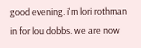good evening. i'm lori rothman in for lou dobbs. we are now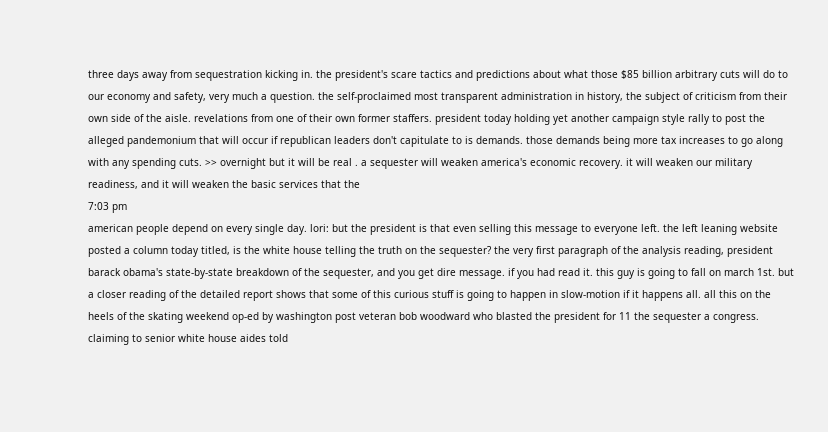three days away from sequestration kicking in. the president's scare tactics and predictions about what those $85 billion arbitrary cuts will do to our economy and safety, very much a question. the self-proclaimed most transparent administration in history, the subject of criticism from their own side of the aisle. revelations from one of their own former staffers. president today holding yet another campaign style rally to post the alleged pandemonium that will occur if republican leaders don't capitulate to is demands. those demands being more tax increases to go along with any spending cuts. >> overnight but it will be real . a sequester will weaken america's economic recovery. it will weaken our military readiness, and it will weaken the basic services that the
7:03 pm
american people depend on every single day. lori: but the president is that even selling this message to everyone left. the left leaning website posted a column today titled, is the white house telling the truth on the sequester? the very first paragraph of the analysis reading, president barack obama's state-by-state breakdown of the sequester, and you get dire message. if you had read it. this guy is going to fall on march 1st. but a closer reading of the detailed report shows that some of this curious stuff is going to happen in slow-motion if it happens all. all this on the heels of the skating weekend op-ed by washington post veteran bob woodward who blasted the president for 11 the sequester a congress. claiming to senior white house aides told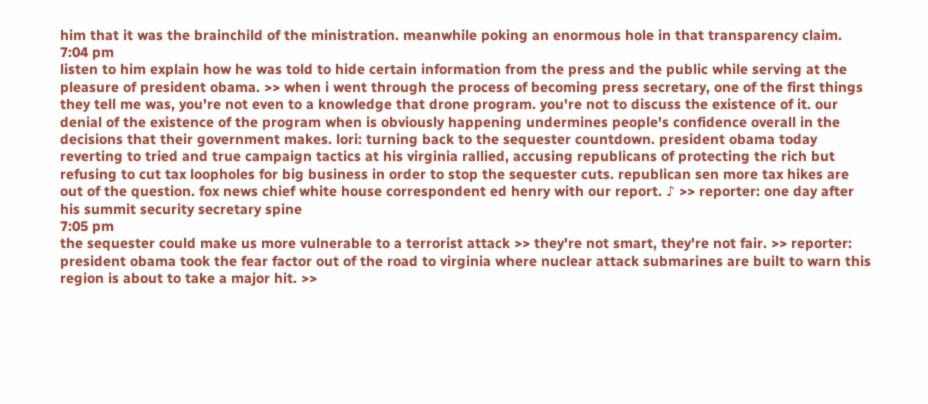him that it was the brainchild of the ministration. meanwhile poking an enormous hole in that transparency claim.
7:04 pm
listen to him explain how he was told to hide certain information from the press and the public while serving at the pleasure of president obama. >> when i went through the process of becoming press secretary, one of the first things they tell me was, you're not even to a knowledge that drone program. you're not to discuss the existence of it. our denial of the existence of the program when is obviously happening undermines people's confidence overall in the decisions that their government makes. lori: turning back to the sequester countdown. president obama today reverting to tried and true campaign tactics at his virginia rallied, accusing republicans of protecting the rich but refusing to cut tax loopholes for big business in order to stop the sequester cuts. republican sen more tax hikes are out of the question. fox news chief white house correspondent ed henry with our report. ♪ >> reporter: one day after his summit security secretary spine
7:05 pm
the sequester could make us more vulnerable to a terrorist attack >> they're not smart, they're not fair. >> reporter: president obama took the fear factor out of the road to virginia where nuclear attack submarines are built to warn this region is about to take a major hit. >>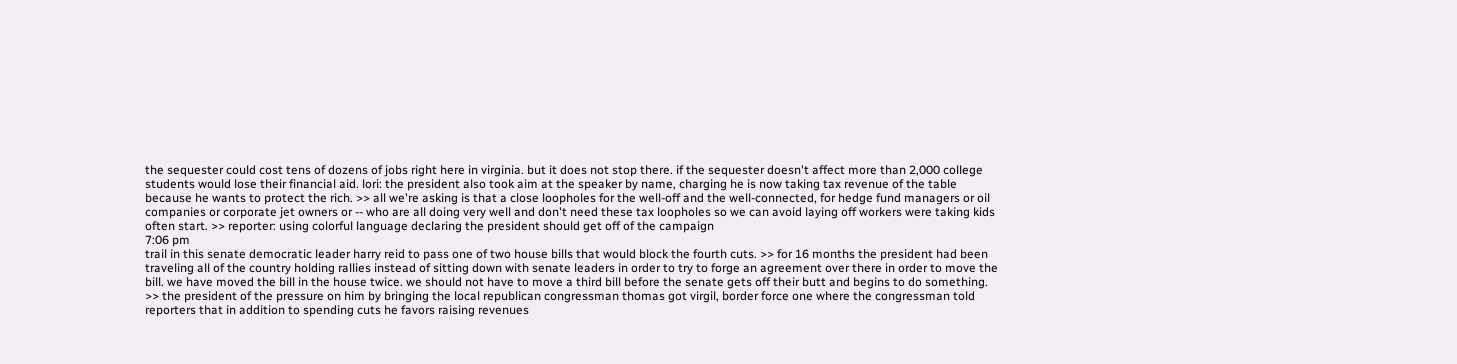the sequester could cost tens of dozens of jobs right here in virginia. but it does not stop there. if the sequester doesn't affect more than 2,000 college students would lose their financial aid. lori: the president also took aim at the speaker by name, charging he is now taking tax revenue of the table because he wants to protect the rich. >> all we're asking is that a close loopholes for the well-off and the well-connected, for hedge fund managers or oil companies or corporate jet owners or -- who are all doing very well and don't need these tax loopholes so we can avoid laying off workers were taking kids often start. >> reporter: using colorful language declaring the president should get off of the campaign
7:06 pm
trail in this senate democratic leader harry reid to pass one of two house bills that would block the fourth cuts. >> for 16 months the president had been traveling all of the country holding rallies instead of sitting down with senate leaders in order to try to forge an agreement over there in order to move the bill. we have moved the bill in the house twice. we should not have to move a third bill before the senate gets off their butt and begins to do something. >> the president of the pressure on him by bringing the local republican congressman thomas got virgil, border force one where the congressman told reporters that in addition to spending cuts he favors raising revenues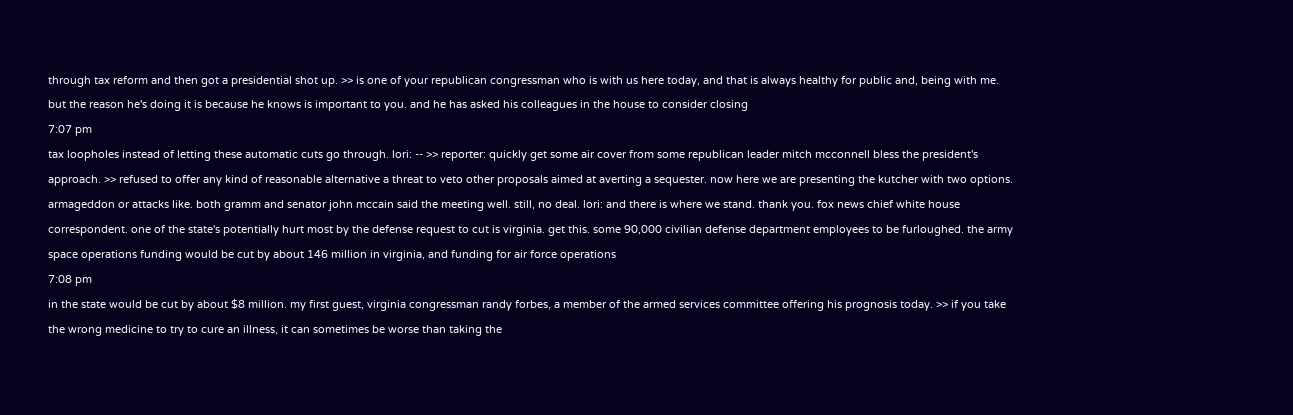through tax reform and then got a presidential shot up. >> is one of your republican congressman who is with us here today, and that is always healthy for public and, being with me. but the reason he's doing it is because he knows is important to you. and he has asked his colleagues in the house to consider closing
7:07 pm
tax loopholes instead of letting these automatic cuts go through. lori: -- >> reporter: quickly get some air cover from some republican leader mitch mcconnell bless the president's approach. >> refused to offer any kind of reasonable alternative a threat to veto other proposals aimed at averting a sequester. now here we are presenting the kutcher with two options. armageddon or attacks like. both gramm and senator john mccain said the meeting well. still, no deal. lori: and there is where we stand. thank you. fox news chief white house correspondent. one of the state's potentially hurt most by the defense request to cut is virginia. get this. some 90,000 civilian defense department employees to be furloughed. the army space operations funding would be cut by about 146 million in virginia, and funding for air force operations
7:08 pm
in the state would be cut by about $8 million. my first guest, virginia congressman randy forbes, a member of the armed services committee offering his prognosis today. >> if you take the wrong medicine to try to cure an illness, it can sometimes be worse than taking the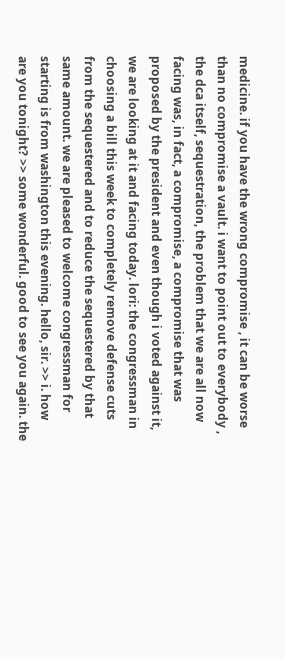medicine. if you have the wrong compromise , it can be worse than no compromise a vault. i want to point out to everybody , the dca itself, sequestration, the problem that we are all now facing was, in fact, a compromise, a compromise that was proposed by the president and even though i voted against it, we are looking at it and facing today. lori: the congressman in choosing a bill this week to completely remove defense cuts from the sequestered and to reduce the sequestered by that same amount. we are pleased to welcome congressman for starting is from washington this evening. hello, sir. >> i. how are you tonight? >> some wonderful. good to see you again. the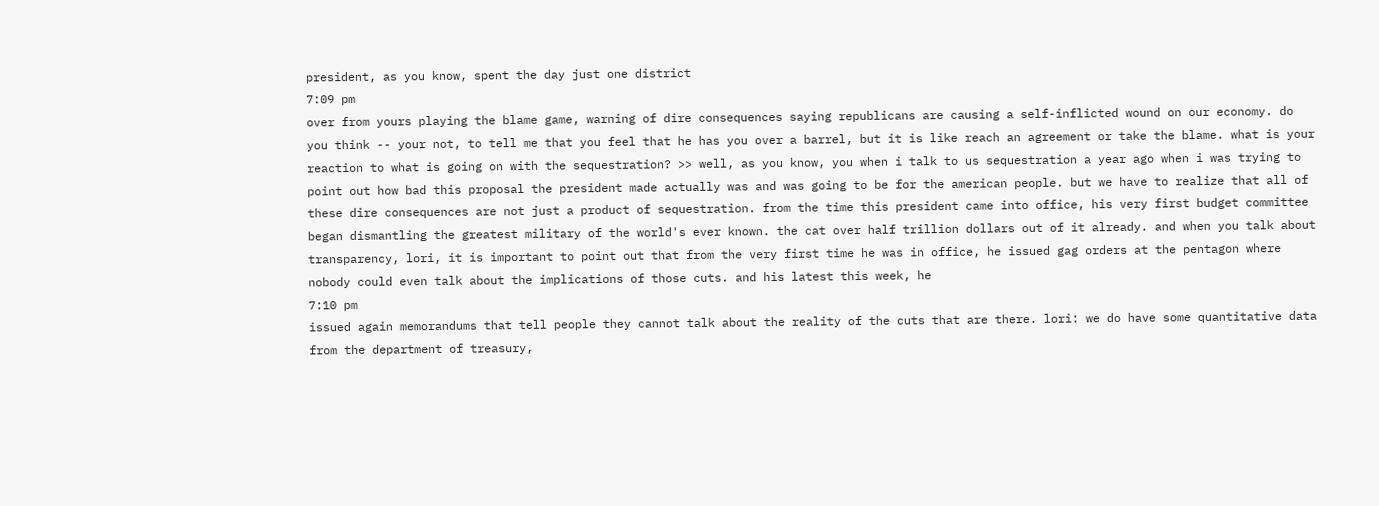president, as you know, spent the day just one district
7:09 pm
over from yours playing the blame game, warning of dire consequences saying republicans are causing a self-inflicted wound on our economy. do you think -- your not, to tell me that you feel that he has you over a barrel, but it is like reach an agreement or take the blame. what is your reaction to what is going on with the sequestration? >> well, as you know, you when i talk to us sequestration a year ago when i was trying to point out how bad this proposal the president made actually was and was going to be for the american people. but we have to realize that all of these dire consequences are not just a product of sequestration. from the time this president came into office, his very first budget committee began dismantling the greatest military of the world's ever known. the cat over half trillion dollars out of it already. and when you talk about transparency, lori, it is important to point out that from the very first time he was in office, he issued gag orders at the pentagon where nobody could even talk about the implications of those cuts. and his latest this week, he
7:10 pm
issued again memorandums that tell people they cannot talk about the reality of the cuts that are there. lori: we do have some quantitative data from the department of treasury,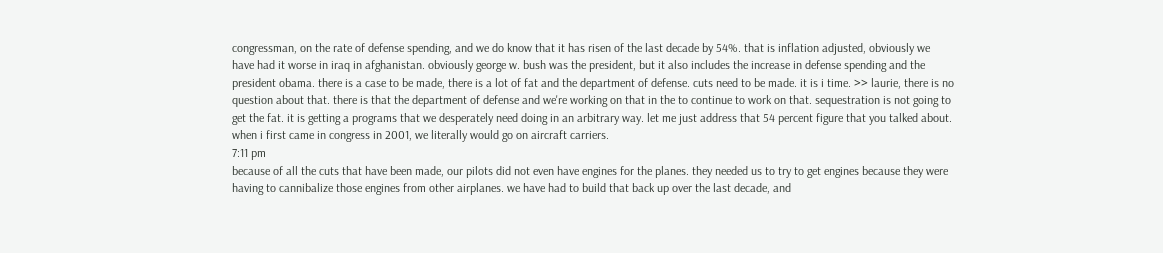congressman, on the rate of defense spending, and we do know that it has risen of the last decade by 54%. that is inflation adjusted, obviously we have had it worse in iraq in afghanistan. obviously george w. bush was the president, but it also includes the increase in defense spending and the president obama. there is a case to be made, there is a lot of fat and the department of defense. cuts need to be made. it is i time. >> laurie, there is no question about that. there is that the department of defense and we're working on that in the to continue to work on that. sequestration is not going to get the fat. it is getting a programs that we desperately need doing in an arbitrary way. let me just address that 54 percent figure that you talked about. when i first came in congress in 2001, we literally would go on aircraft carriers.
7:11 pm
because of all the cuts that have been made, our pilots did not even have engines for the planes. they needed us to try to get engines because they were having to cannibalize those engines from other airplanes. we have had to build that back up over the last decade, and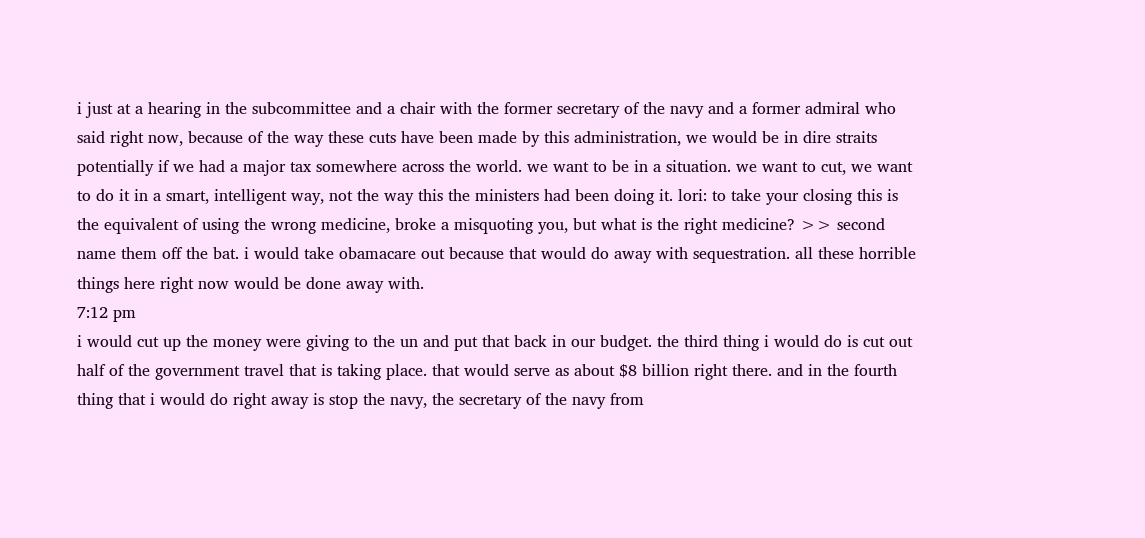i just at a hearing in the subcommittee and a chair with the former secretary of the navy and a former admiral who said right now, because of the way these cuts have been made by this administration, we would be in dire straits potentially if we had a major tax somewhere across the world. we want to be in a situation. we want to cut, we want to do it in a smart, intelligent way, not the way this the ministers had been doing it. lori: to take your closing this is the equivalent of using the wrong medicine, broke a misquoting you, but what is the right medicine? >> second name them off the bat. i would take obamacare out because that would do away with sequestration. all these horrible things here right now would be done away with.
7:12 pm
i would cut up the money were giving to the un and put that back in our budget. the third thing i would do is cut out half of the government travel that is taking place. that would serve as about $8 billion right there. and in the fourth thing that i would do right away is stop the navy, the secretary of the navy from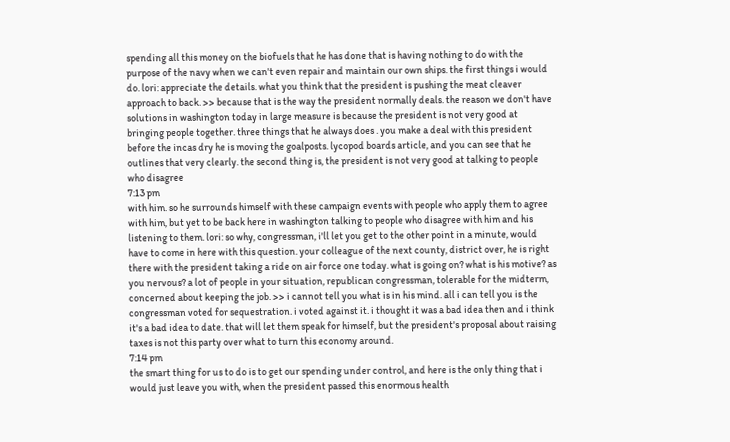spending all this money on the biofuels that he has done that is having nothing to do with the purpose of the navy when we can't even repair and maintain our own ships. the first things i would do. lori: appreciate the details. what you think that the president is pushing the meat cleaver approach to back. >> because that is the way the president normally deals. the reason we don't have solutions in washington today in large measure is because the president is not very good at bringing people together. three things that he always does . you make a deal with this president before the incas dry he is moving the goalposts. lycopod boards article, and you can see that he outlines that very clearly. the second thing is, the president is not very good at talking to people who disagree
7:13 pm
with him. so he surrounds himself with these campaign events with people who apply them to agree with him, but yet to be back here in washington talking to people who disagree with him and his listening to them. lori: so why, congressman, i'll let you get to the other point in a minute, would have to come in here with this question. your colleague of the next county, district over, he is right there with the president taking a ride on air force one today. what is going on? what is his motive? as you nervous? a lot of people in your situation, republican congressman, tolerable for the midterm, concerned about keeping the job. >> i cannot tell you what is in his mind. all i can tell you is the congressman voted for sequestration. i voted against it. i thought it was a bad idea then and i think it's a bad idea to date. that will let them speak for himself, but the president's proposal about raising taxes is not this party over what to turn this economy around.
7:14 pm
the smart thing for us to do is to get our spending under control, and here is the only thing that i would just leave you with, when the president passed this enormous health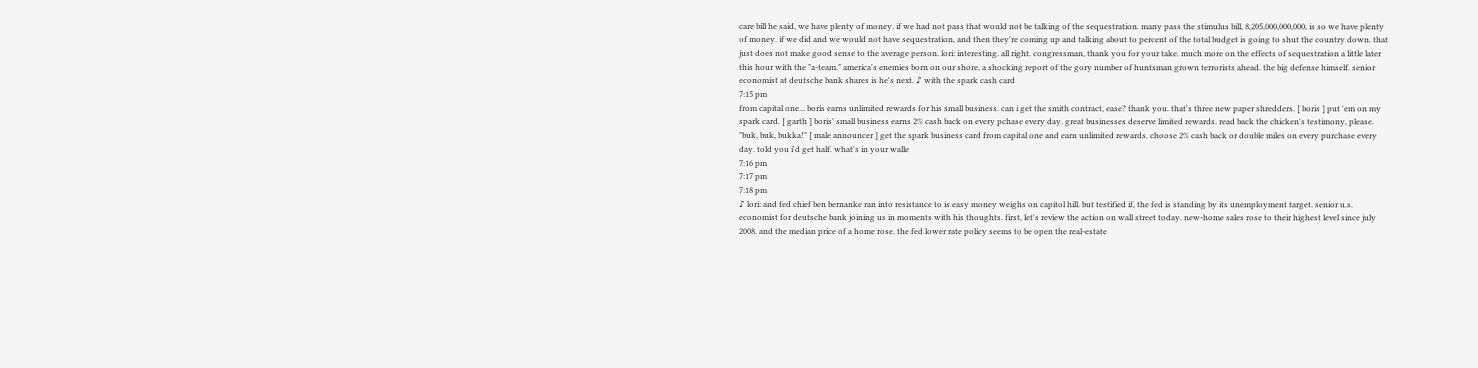care bill he said, we have plenty of money. if we had not pass that would not be talking of the sequestration. many pass the stimulus bill, 8,205,000,000,000, is so we have plenty of money. if we did and we would not have sequestration, and then they're coming up and talking about to percent of the total budget is going to shut the country down. that just does not make good sense to the average person. lori: interesting. all right. congressman, thank you for your take. much more on the effects of sequestration a little later this hour with the "a-team." america's enemies born on our shore, a shocking report of the gory number of huntsman grown terrorists ahead. the big defense himself. senior economist at deutsche bank shares is he's next. ♪ with the spark cash card
7:15 pm
from capital one... boris earns unlimited rewards for his small business. can i get the smith contract, ease? thank you. that's three new paper shredders. [ boris ] put 'em on my spark card. [ garth ] boris' small business earns 2% cash back on every pchase every day. great businesses deserve limited rewards. read back the chicken's testimony, please. "buk, buk, bukka!" [ male announcer ] get the spark business card from capital one and earn unlimited rewards. choose 2% cash back or double miles on every purchase every day. told you i'd get half. what's in your walle
7:16 pm
7:17 pm
7:18 pm
♪ lori: and fed chief ben bernanke ran into resistance to is easy money weighs on capitol hill. but testified if, the fed is standing by its unemployment target. senior u.s. economist for deutsche bank joining us in moments with his thoughts. first, let's review the action on wall street today. new-home sales rose to their highest level since july 2008. and the median price of a home rose. the fed lower rate policy seems to be open the real-estate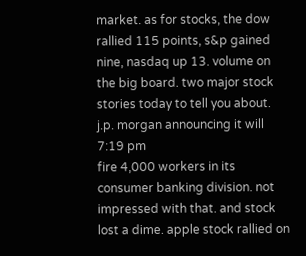market. as for stocks, the dow rallied 115 points, s&p gained nine, nasdaq up 13. volume on the big board. two major stock stories today to tell you about. j.p. morgan announcing it will
7:19 pm
fire 4,000 workers in its consumer banking division. not impressed with that. and stock lost a dime. apple stock rallied on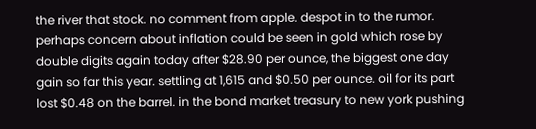the river that stock. no comment from apple. despot in to the rumor. perhaps concern about inflation could be seen in gold which rose by double digits again today after $28.90 per ounce, the biggest one day gain so far this year. settling at 1,615 and $0.50 per ounce. oil for its part lost $0.48 on the barrel. in the bond market treasury to new york pushing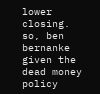lower closing. so, ben bernanke given the dead money policy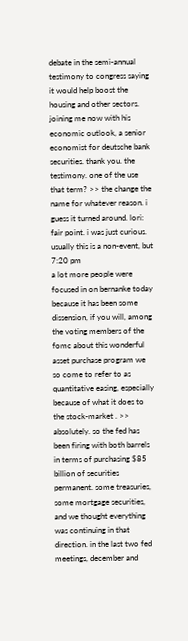debate in the semi-annual testimony to congress saying it would help boost the housing and other sectors. joining me now with his economic outlook, a senior economist for deutsche bank securities. thank you. the testimony. one of the use that term? >> the change the name for whatever reason. i guess it turned around. lori: fair point. i was just curious. usually this is a non-event, but
7:20 pm
a lot more people were focused in on bernanke today because it has been some dissension, if you will, among the voting members of the fomc about this wonderful asset purchase program we so come to refer to as quantitative easing, especially because of what it does to the stock-market . >> absolutely. so the fed has been firing with both barrels in terms of purchasing $85 billion of securities permanent. some treasuries, some mortgage securities, and we thought everything was continuing in that direction. in the last two fed meetings, december and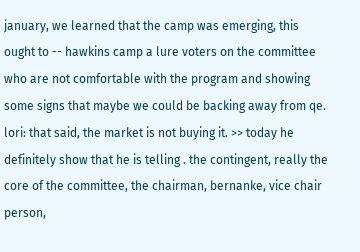january, we learned that the camp was emerging, this ought to -- hawkins camp a lure voters on the committee who are not comfortable with the program and showing some signs that maybe we could be backing away from qe. lori: that said, the market is not buying it. >> today he definitely show that he is telling . the contingent, really the core of the committee, the chairman, bernanke, vice chair person,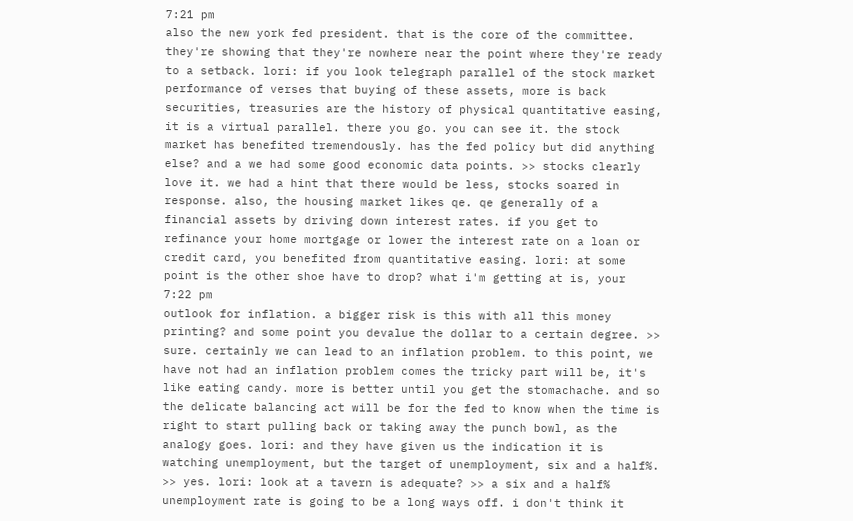7:21 pm
also the new york fed president. that is the core of the committee. they're showing that they're nowhere near the point where they're ready to a setback. lori: if you look telegraph parallel of the stock market performance of verses that buying of these assets, more is back securities, treasuries are the history of physical quantitative easing, it is a virtual parallel. there you go. you can see it. the stock market has benefited tremendously. has the fed policy but did anything else? and a we had some good economic data points. >> stocks clearly love it. we had a hint that there would be less, stocks soared in response. also, the housing market likes qe. qe generally of a financial assets by driving down interest rates. if you get to refinance your home mortgage or lower the interest rate on a loan or credit card, you benefited from quantitative easing. lori: at some point is the other shoe have to drop? what i'm getting at is, your
7:22 pm
outlook for inflation. a bigger risk is this with all this money printing? and some point you devalue the dollar to a certain degree. >> sure. certainly we can lead to an inflation problem. to this point, we have not had an inflation problem comes the tricky part will be, it's like eating candy. more is better until you get the stomachache. and so the delicate balancing act will be for the fed to know when the time is right to start pulling back or taking away the punch bowl, as the analogy goes. lori: and they have given us the indication it is watching unemployment, but the target of unemployment, six and a half%. >> yes. lori: look at a tavern is adequate? >> a six and a half% unemployment rate is going to be a long ways off. i don't think it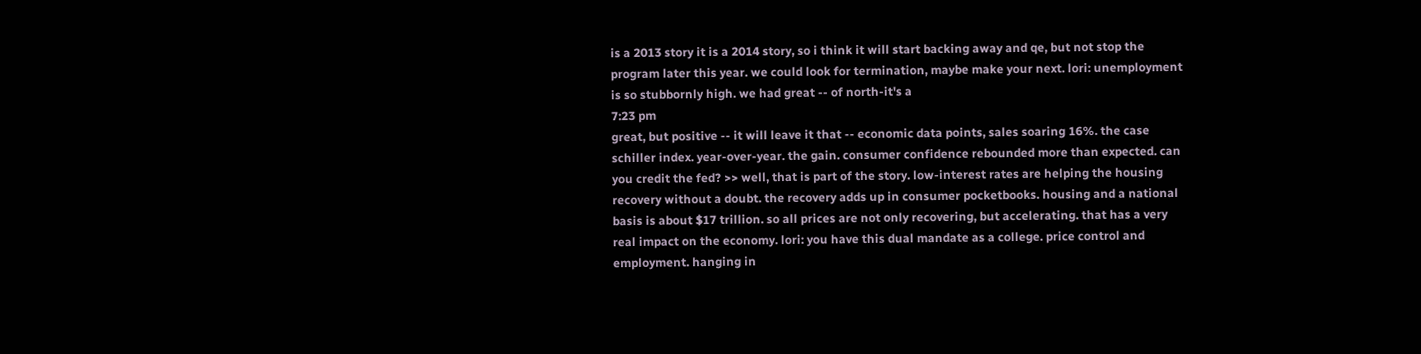is a 2013 story it is a 2014 story, so i think it will start backing away and qe, but not stop the program later this year. we could look for termination, maybe make your next. lori: unemployment is so stubbornly high. we had great -- of north-it's a
7:23 pm
great, but positive -- it will leave it that -- economic data points, sales soaring 16%. the case schiller index. year-over-year. the gain. consumer confidence rebounded more than expected. can you credit the fed? >> well, that is part of the story. low-interest rates are helping the housing recovery without a doubt. the recovery adds up in consumer pocketbooks. housing and a national basis is about $17 trillion. so all prices are not only recovering, but accelerating. that has a very real impact on the economy. lori: you have this dual mandate as a college. price control and employment. hanging in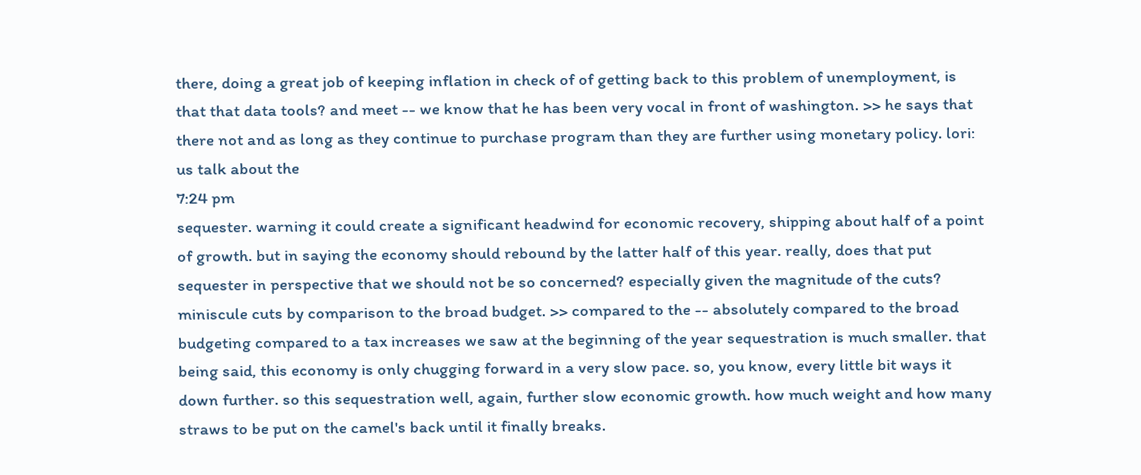there, doing a great job of keeping inflation in check of of getting back to this problem of unemployment, is that that data tools? and meet -- we know that he has been very vocal in front of washington. >> he says that there not and as long as they continue to purchase program than they are further using monetary policy. lori: us talk about the
7:24 pm
sequester. warning it could create a significant headwind for economic recovery, shipping about half of a point of growth. but in saying the economy should rebound by the latter half of this year. really, does that put sequester in perspective that we should not be so concerned? especially given the magnitude of the cuts? miniscule cuts by comparison to the broad budget. >> compared to the -- absolutely compared to the broad budgeting compared to a tax increases we saw at the beginning of the year sequestration is much smaller. that being said, this economy is only chugging forward in a very slow pace. so, you know, every little bit ways it down further. so this sequestration well, again, further slow economic growth. how much weight and how many straws to be put on the camel's back until it finally breaks.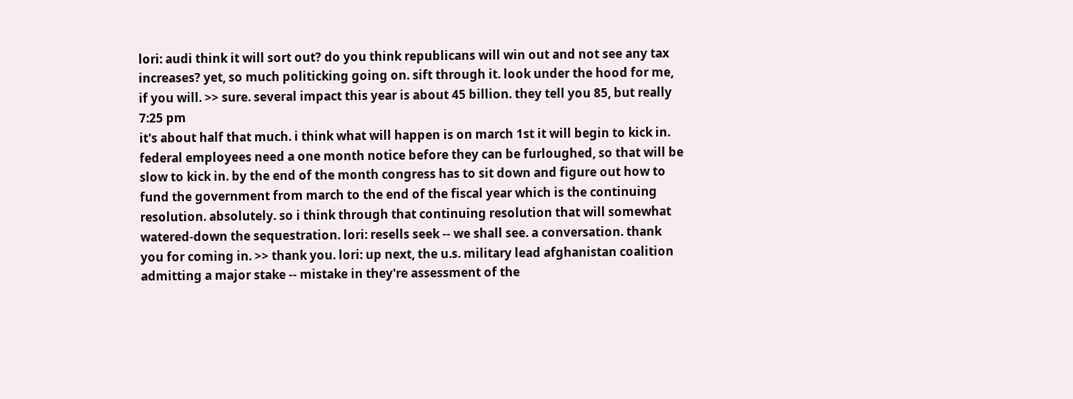lori: audi think it will sort out? do you think republicans will win out and not see any tax increases? yet, so much politicking going on. sift through it. look under the hood for me, if you will. >> sure. several impact this year is about 45 billion. they tell you 85, but really
7:25 pm
it's about half that much. i think what will happen is on march 1st it will begin to kick in. federal employees need a one month notice before they can be furloughed, so that will be slow to kick in. by the end of the month congress has to sit down and figure out how to fund the government from march to the end of the fiscal year which is the continuing resolution. absolutely. so i think through that continuing resolution that will somewhat watered-down the sequestration. lori: resells seek -- we shall see. a conversation. thank you for coming in. >> thank you. lori: up next, the u.s. military lead afghanistan coalition admitting a major stake -- mistake in they're assessment of the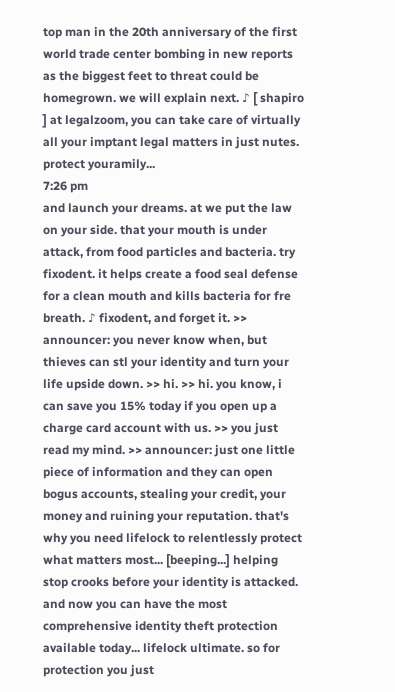top man in the 20th anniversary of the first world trade center bombing in new reports as the biggest feet to threat could be homegrown. we will explain next. ♪ [ shapiro ] at legalzoom, you can take care of virtually all your imptant legal matters in just nutes. protect youramily...
7:26 pm
and launch your dreams. at we put the law on your side. that your mouth is under attack, from food particles and bacteria. try fixodent. it helps create a food seal defense for a clean mouth and kills bacteria for fre breath. ♪ fixodent, and forget it. >> announcer: you never know when, but thieves can stl your identity and turn your life upside down. >> hi. >> hi. you know, i can save you 15% today if you open up a charge card account with us. >> you just read my mind. >> announcer: just one little piece of information and they can open bogus accounts, stealing your credit, your money and ruining your reputation. that's why you need lifelock to relentlessly protect what matters most... [beeping...] helping stop crooks before your identity is attacked. and now you can have the most comprehensive identity theft protection available today... lifelock ultimate. so for protection you just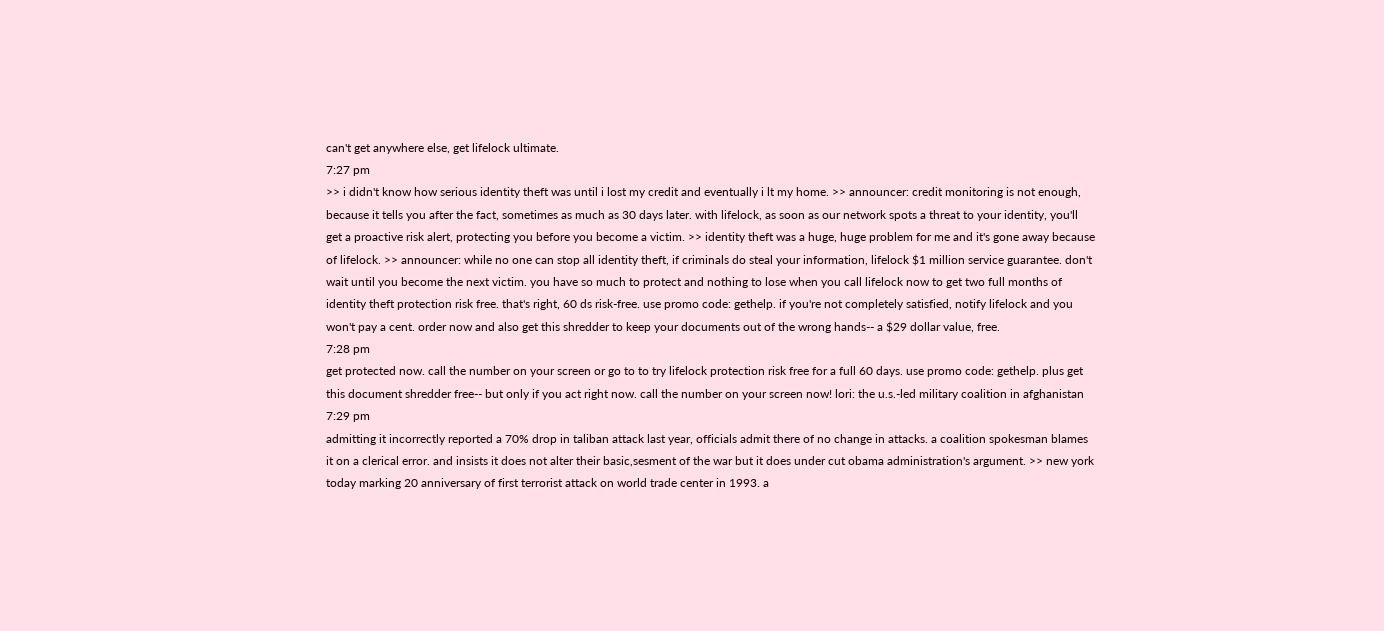can't get anywhere else, get lifelock ultimate.
7:27 pm
>> i didn't know how serious identity theft was until i lost my credit and eventually i lt my home. >> announcer: credit monitoring is not enough, because it tells you after the fact, sometimes as much as 30 days later. with lifelock, as soon as our network spots a threat to your identity, you'll get a proactive risk alert, protecting you before you become a victim. >> identity theft was a huge, huge problem for me and it's gone away because of lifelock. >> announcer: while no one can stop all identity theft, if criminals do steal your information, lifelock $1 million service guarantee. don't wait until you become the next victim. you have so much to protect and nothing to lose when you call lifelock now to get two full months of identity theft protection risk free. that's right, 60 ds risk-free. use promo code: gethelp. if you're not completely satisfied, notify lifelock and you won't pay a cent. order now and also get this shredder to keep your documents out of the wrong hands-- a $29 dollar value, free.
7:28 pm
get protected now. call the number on your screen or go to to try lifelock protection risk free for a full 60 days. use promo code: gethelp. plus get this document shredder free-- but only if you act right now. call the number on your screen now! lori: the u.s.-led military coalition in afghanistan
7:29 pm
admitting it incorrectly reported a 70% drop in taliban attack last year, officials admit there of no change in attacks. a coalition spokesman blames it on a clerical error. and insists it does not alter their basic,sesment of the war but it does under cut obama administration's argument. >> new york today marking 20 anniversary of first terrorist attack on world trade center in 1993. a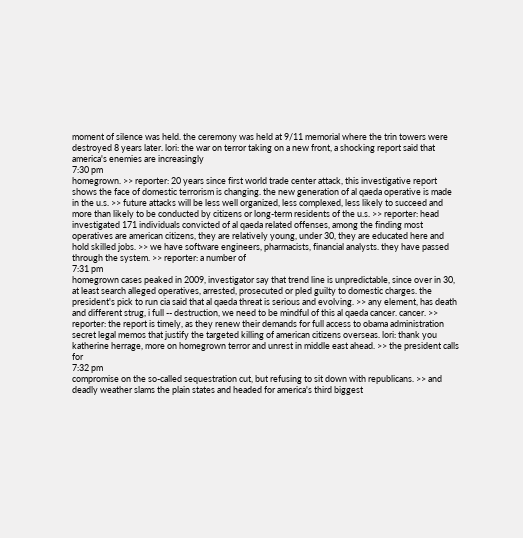moment of silence was held. the ceremony was held at 9/11 memorial where the trin towers were destroyed 8 years later. lori: the war on terror taking on a new front, a shocking report said that america's enemies are increasingly
7:30 pm
homegrown. >> reporter: 20 years since first world trade center attack, this investigative report shows the face of domestic terrorism is changing. the new generation of al qaeda operative is made in the u.s. >> future attacks will be less well organized, less complexed, less likely to succeed and more than likely to be conducted by citizens or long-term residents of the u.s. >> reporter: head investigated 171 individuals convicted of al qaeda related offenses, among the finding most operatives are american citizens, they are relatively young, under 30, they are educated here and hold skilled jobs. >> we have software engineers, pharmacists, financial analysts. they have passed through the system. >> reporter: a number of
7:31 pm
homegrown cases peaked in 2009, investigator say that trend line is unpredictable, since over in 30, at least search alleged operatives, arrested, prosecuted or pled guilty to domestic charges. the president's pick to run cia said that al qaeda threat is serious and evolving. >> any element, has death and different strug, i full -- destruction, we need to be mindful of this al qaeda cancer. cancer. >> reporter: the report is timely, as they renew their demands for full access to obama administration secret legal memos that justify the targeted killing of american citizens overseas. lori: thank you katherine herrage, more on homegrown terror and unrest in middle east ahead. >> the president calls for
7:32 pm
compromise on the so-called sequestration cut, but refusing to sit down with republicans. >> and deadly weather slams the plain states and headed for america's third biggest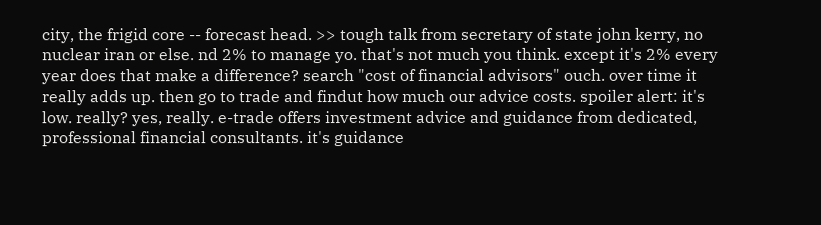city, the frigid core -- forecast head. >> tough talk from secretary of state john kerry, no nuclear iran or else. nd 2% to manage yo. that's not much you think. except it's 2% every year does that make a difference? search "cost of financial advisors" ouch. over time it really adds up. then go to trade and findut how much our advice costs. spoiler alert: it's low. really? yes, really. e-trade offers investment advice and guidance from dedicated, professional financial consultants. it's guidance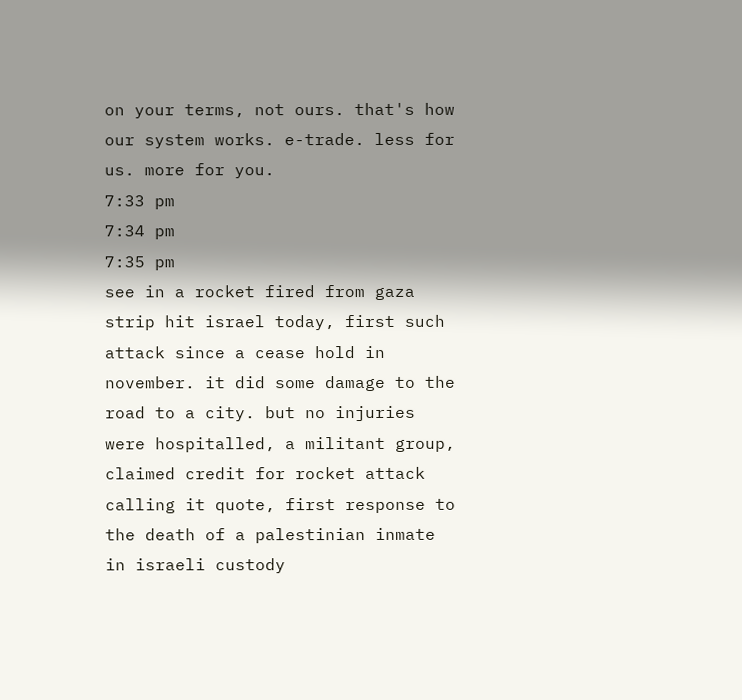on your terms, not ours. that's how our system works. e-trade. less for us. more for you.
7:33 pm
7:34 pm
7:35 pm
see in a rocket fired from gaza strip hit israel today, first such attack since a cease hold in november. it did some damage to the road to a city. but no injuries were hospitalled, a militant group, claimed credit for rocket attack calling it quote, first response to the death of a palestinian inmate in israeli custody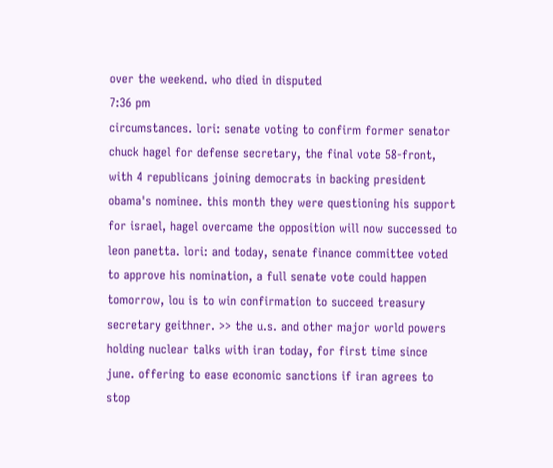over the weekend. who died in disputed
7:36 pm
circumstances. lori: senate voting to confirm former senator chuck hagel for defense secretary, the final vote 58-front, with 4 republicans joining democrats in backing president obama's nominee. this month they were questioning his support for israel, hagel overcame the opposition will now successed to leon panetta. lori: and today, senate finance committee voted to approve his nomination, a full senate vote could happen tomorrow, lou is to win confirmation to succeed treasury secretary geithner. >> the u.s. and other major world powers holding nuclear talks with iran today, for first time since june. offering to ease economic sanctions if iran agrees to stop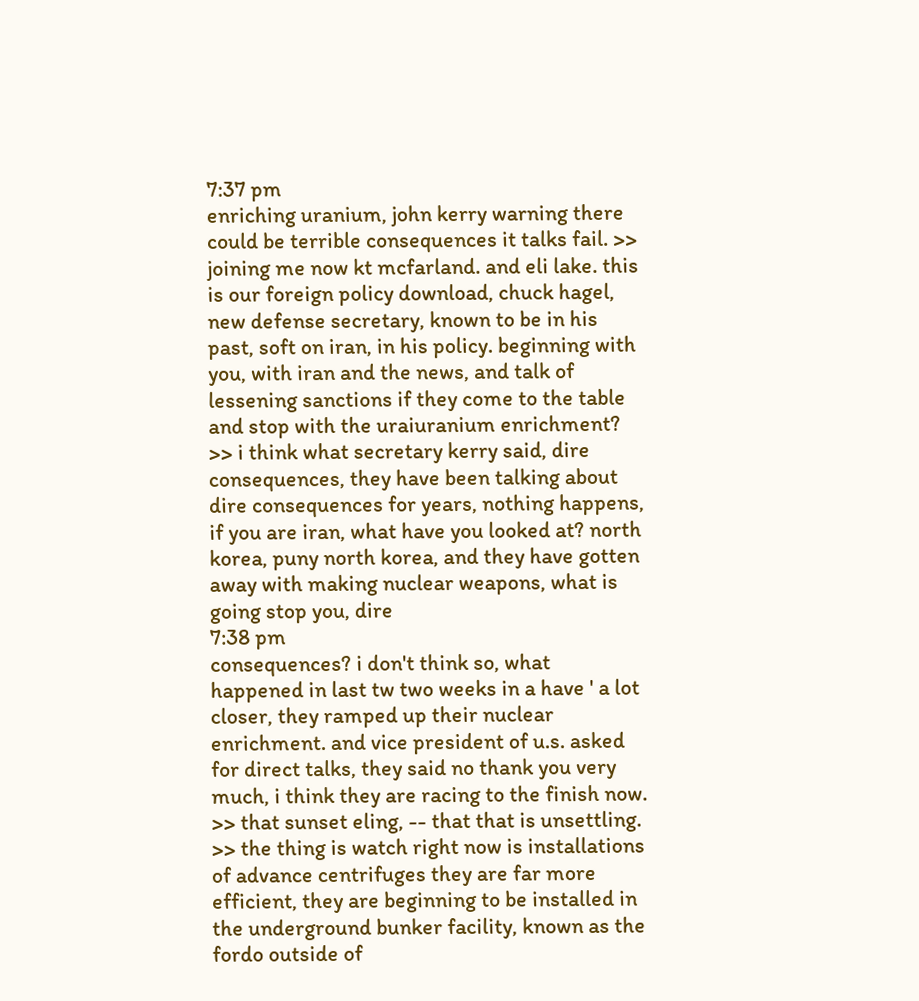7:37 pm
enriching uranium, john kerry warning there could be terrible consequences it talks fail. >> joining me now kt mcfarland. and eli lake. this is our foreign policy download, chuck hagel, new defense secretary, known to be in his past, soft on iran, in his policy. beginning with you, with iran and the news, and talk of lessening sanctions if they come to the table and stop with the uraiuranium enrichment? >> i think what secretary kerry said, dire consequences, they have been talking about dire consequences for years, nothing happens, if you are iran, what have you looked at? north korea, puny north korea, and they have gotten away with making nuclear weapons, what is going stop you, dire
7:38 pm
consequences? i don't think so, what happened in last tw two weeks in a have ' a lot closer, they ramped up their nuclear enrichment. and vice president of u.s. asked for direct talks, they said no thank you very much, i think they are racing to the finish now. >> that sunset eling, -- that that is unsettling. >> the thing is watch right now is installations of advance centrifuges they are far more efficient, they are beginning to be installed in the underground bunker facility, known as the fordo outside of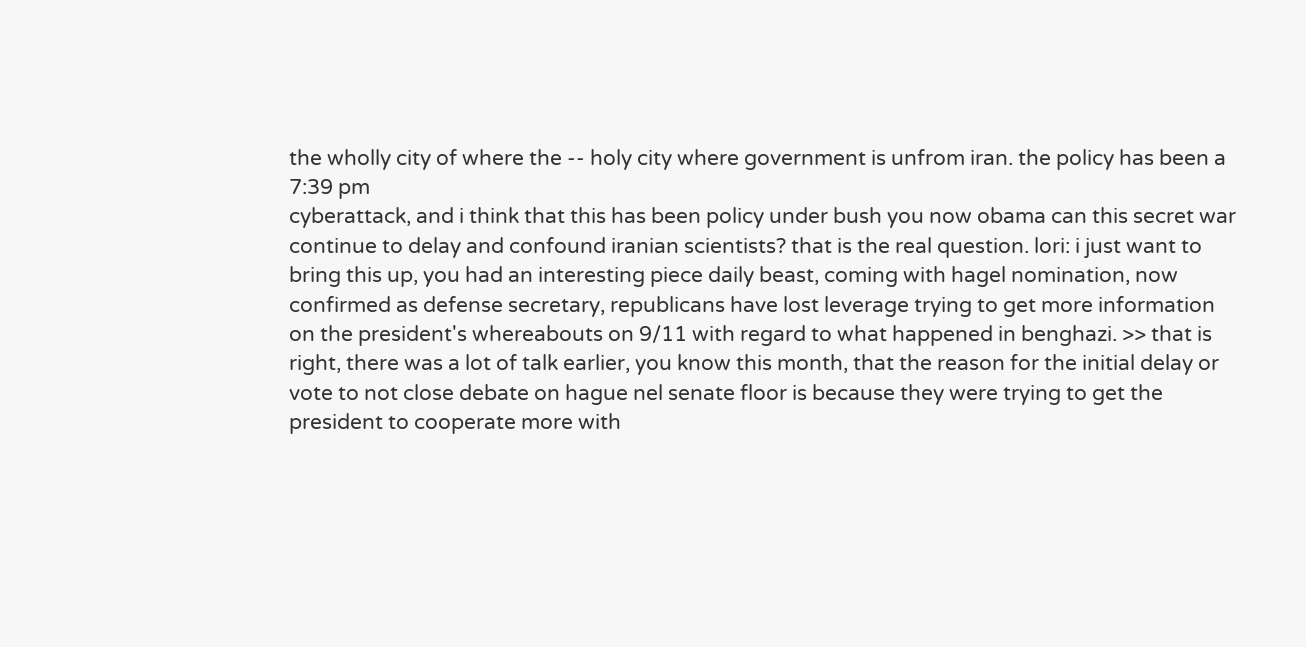the wholly city of where the -- holy city where government is unfrom iran. the policy has been a
7:39 pm
cyberattack, and i think that this has been policy under bush you now obama can this secret war continue to delay and confound iranian scientists? that is the real question. lori: i just want to bring this up, you had an interesting piece daily beast, coming with hagel nomination, now confirmed as defense secretary, republicans have lost leverage trying to get more information on the president's whereabouts on 9/11 with regard to what happened in benghazi. >> that is right, there was a lot of talk earlier, you know this month, that the reason for the initial delay or vote to not close debate on hague nel senate floor is because they were trying to get the president to cooperate more with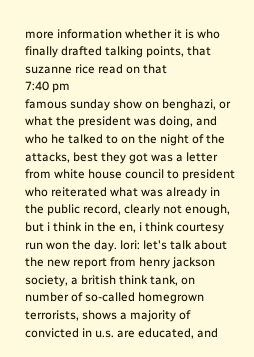more information whether it is who finally drafted talking points, that suzanne rice read on that
7:40 pm
famous sunday show on benghazi, or what the president was doing, and who he talked to on the night of the attacks, best they got was a letter from white house council to president who reiterated what was already in the public record, clearly not enough, but i think in the en, i think courtesy run won the day. lori: let's talk about the new report from henry jackson society, a british think tank, on number of so-called homegrown terrorists, shows a majority of convicted in u.s. are educated, and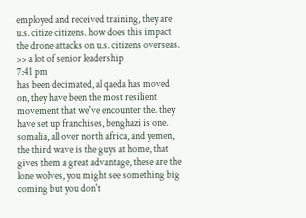employed and received training, they are u.s. citize citizens. how does this impact the drone attacks on u.s. citizens overseas. >> a lot of senior leadership
7:41 pm
has been decimated, al qaeda has moved on, they have been the most resilient movement that we've encounter the. they have set up franchises, benghazi is one. somalia, all over north africa, and yemen, the third wave is the guys at home, that gives them a great advantage, these are the lone wolves, you might see something big coming but you don't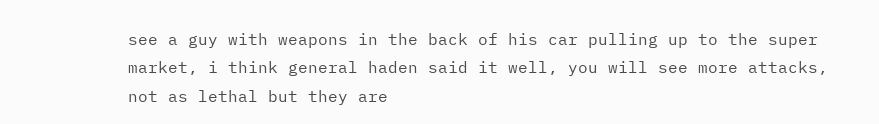see a guy with weapons in the back of his car pulling up to the super market, i think general haden said it well, you will see more attacks, not as lethal but they are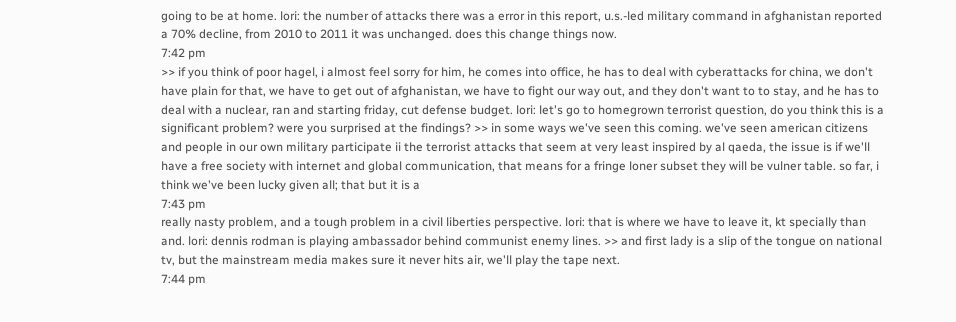going to be at home. lori: the number of attacks there was a error in this report, u.s.-led military command in afghanistan reported a 70% decline, from 2010 to 2011 it was unchanged. does this change things now.
7:42 pm
>> if you think of poor hagel, i almost feel sorry for him, he comes into office, he has to deal with cyberattacks for china, we don't have plain for that, we have to get out of afghanistan, we have to fight our way out, and they don't want to to stay, and he has to deal with a nuclear, ran and starting friday, cut defense budget. lori: let's go to homegrown terrorist question, do you think this is a significant problem? were you surprised at the findings? >> in some ways we've seen this coming. we've seen american citizens and people in our own military participate ii the terrorist attacks that seem at very least inspired by al qaeda, the issue is if we'll have a free society with internet and global communication, that means for a fringe loner subset they will be vulner table. so far, i think we've been lucky given all; that but it is a
7:43 pm
really nasty problem, and a tough problem in a civil liberties perspective. lori: that is where we have to leave it, kt specially than and. lori: dennis rodman is playing ambassador behind communist enemy lines. >> and first lady is a slip of the tongue on national tv, but the mainstream media makes sure it never hits air, we'll play the tape next.
7:44 pm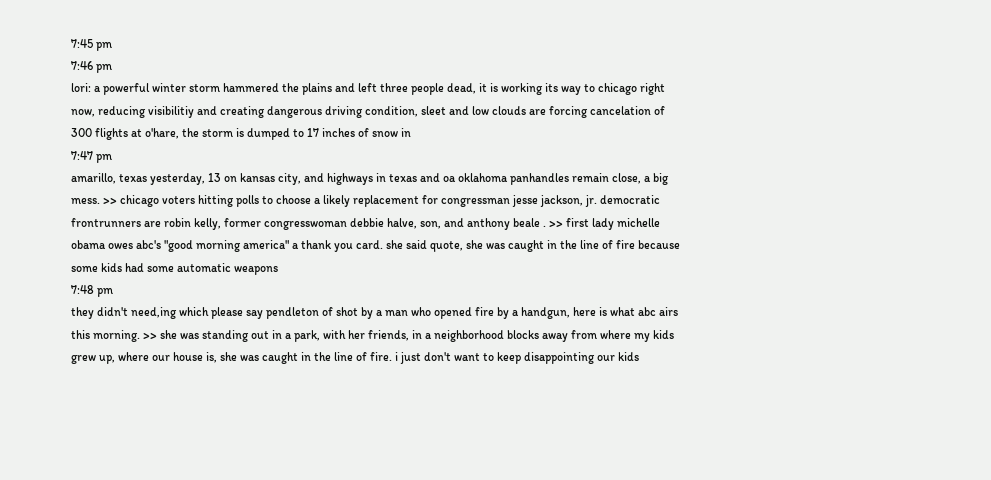7:45 pm
7:46 pm
lori: a powerful winter storm hammered the plains and left three people dead, it is working its way to chicago right now, reducing visibilitiy and creating dangerous driving condition, sleet and low clouds are forcing cancelation of 300 flights at o'hare, the storm is dumped to 17 inches of snow in
7:47 pm
amarillo, texas yesterday, 13 on kansas city, and highways in texas and oa oklahoma panhandles remain close, a big mess. >> chicago voters hitting polls to choose a likely replacement for congressman jesse jackson, jr. democratic frontrunners are robin kelly, former congresswoman debbie halve, son, and anthony beale . >> first lady michelle obama owes abc's "good morning america" a thank you card. she said quote, she was caught in the line of fire because some kids had some automatic weapons
7:48 pm
they didn't need,ing which please say pendleton of shot by a man who opened fire by a handgun, here is what abc airs this morning. >> she was standing out in a park, with her friends, in a neighborhood blocks away from where my kids grew up, where our house is, she was caught in the line of fire. i just don't want to keep disappointing our kids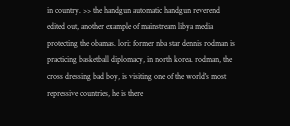in country. >> the handgun automatic handgun reverend edited out, another example of mainstream libya media protecting the obamas. lori: former nba star dennis rodman is practicing basketball diplomacy, in north korea. rodman, the cross dressing bad boy, is visiting one of the world's most repressive countries, he is there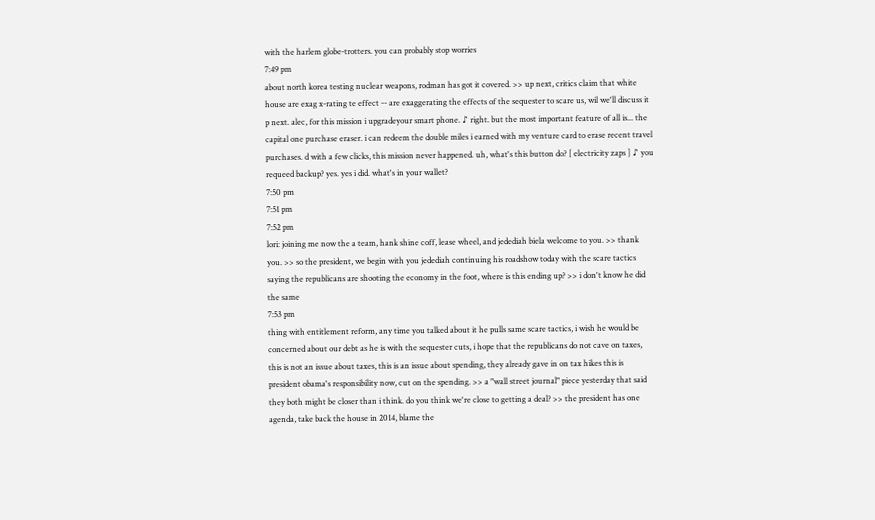with the harlem globe-trotters. you can probably stop worries
7:49 pm
about north korea testing nuclear weapons, rodman has got it covered. >> up next, critics claim that white house are exag x-rating te effect -- are exaggerating the effects of the sequester to scare us, wil we'll discuss it p next. alec, for this mission i upgradeyour smart phone. ♪ right. but the most important feature of all is... the capital one purchase eraser. i can redeem the double miles i earned with my venture card to erase recent travel purchases. d with a few clicks, this mission never happened. uh, what's this button do? [ electricity zaps ] ♪ you requeed backup? yes. yes i did. what's in your wallet?
7:50 pm
7:51 pm
7:52 pm
lori: joining me now the a team, hank shine coff, lease wheel, and jedediah biela welcome to you. >> thank you. >> so the president, we begin with you jedediah continuing his roadshow today with the scare tactics saying the republicans are shooting the economy in the foot, where is this ending up? >> i don't know he did the same
7:53 pm
thing with entitlement reform, any time you talked about it he pulls same scare tactics, i wish he would be concerned about our debt as he is with the sequester cuts, i hope that the republicans do not cave on taxes, this is not an issue about taxes, this is an issue about spending, they already gave in on tax hikes this is president obama's responsibility now, cut on the spending. >> a "wall street journal" piece yesterday that said they both might be closer than i think. do you think we're close to getting a deal? >> the president has one agenda, take back the house in 2014, blame the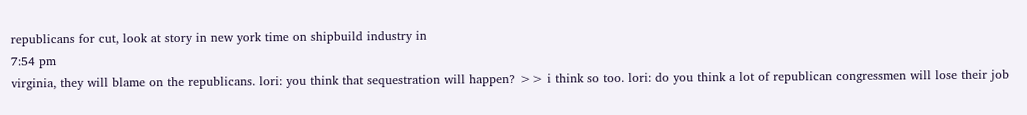republicans for cut, look at story in new york time on shipbuild industry in
7:54 pm
virginia, they will blame on the republicans. lori: you think that sequestration will happen? >> i think so too. lori: do you think a lot of republican congressmen will lose their job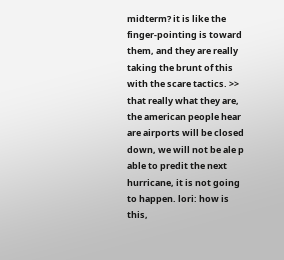midterm? it is like the finger-pointing is toward them, and they are really taking the brunt of this with the scare tactics. >> that really what they are, the american people hear are airports will be closed down, we will not be ale p able to predit the next hurricane, it is not going to happen. lori: how is this,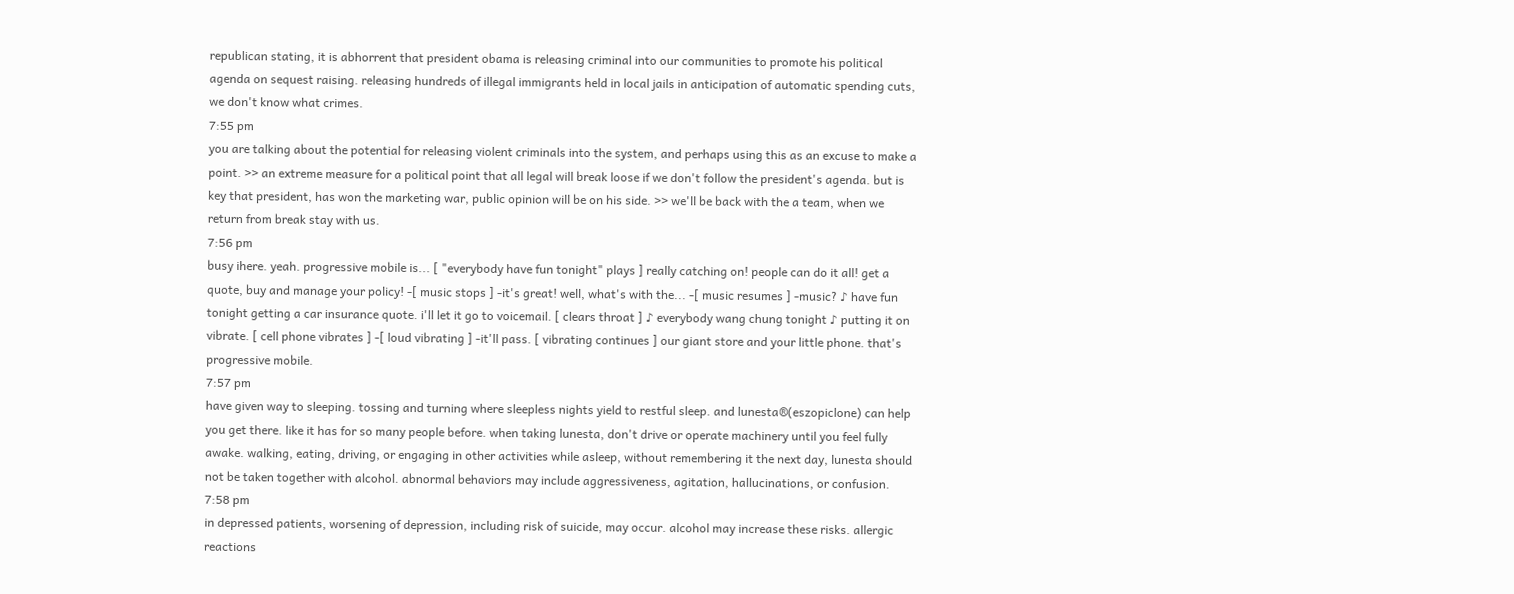republican stating, it is abhorrent that president obama is releasing criminal into our communities to promote his political agenda on sequest raising. releasing hundreds of illegal immigrants held in local jails in anticipation of automatic spending cuts, we don't know what crimes.
7:55 pm
you are talking about the potential for releasing violent criminals into the system, and perhaps using this as an excuse to make a point. >> an extreme measure for a political point that all legal will break loose if we don't follow the president's agenda. but is key that president, has won the marketing war, public opinion will be on his side. >> we'll be back with the a team, when we return from break stay with us.
7:56 pm
busy ihere. yeah. progressive mobile is... [ "everybody have fun tonight" plays ] really catching on! people can do it all! get a quote, buy and manage your policy! -[ music stops ] -it's great! well, what's with the... -[ music resumes ] -music? ♪ have fun tonight getting a car insurance quote. i'll let it go to voicemail. [ clears throat ] ♪ everybody wang chung tonight ♪ putting it on vibrate. [ cell phone vibrates ] -[ loud vibrating ] -it'll pass. [ vibrating continues ] our giant store and your little phone. that's progressive mobile.
7:57 pm
have given way to sleeping. tossing and turning where sleepless nights yield to restful sleep. and lunesta®(eszopiclone) can help you get there. like it has for so many people before. when taking lunesta, don't drive or operate machinery until you feel fully awake. walking, eating, driving, or engaging in other activities while asleep, without remembering it the next day, lunesta should not be taken together with alcohol. abnormal behaviors may include aggressiveness, agitation, hallucinations, or confusion.
7:58 pm
in depressed patients, worsening of depression, including risk of suicide, may occur. alcohol may increase these risks. allergic reactions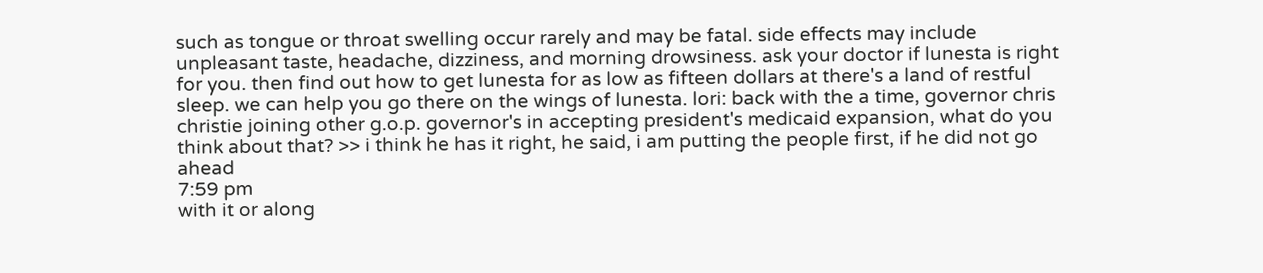such as tongue or throat swelling occur rarely and may be fatal. side effects may include unpleasant taste, headache, dizziness, and morning drowsiness. ask your doctor if lunesta is right for you. then find out how to get lunesta for as low as fifteen dollars at there's a land of restful sleep. we can help you go there on the wings of lunesta. lori: back with the a time, governor chris christie joining other g.o.p. governor's in accepting president's medicaid expansion, what do you think about that? >> i think he has it right, he said, i am putting the people first, if he did not go ahead
7:59 pm
with it or along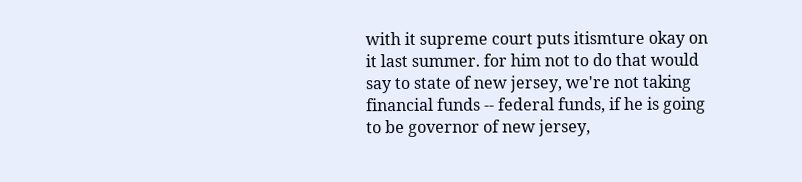with it supreme court puts itismture okay on it last summer. for him not to do that would say to state of new jersey, we're not taking financial funds -- federal funds, if he is going to be governor of new jersey,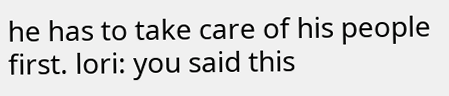he has to take care of his people first. lori: you said this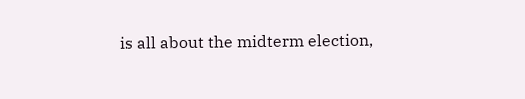is all about the midterm election,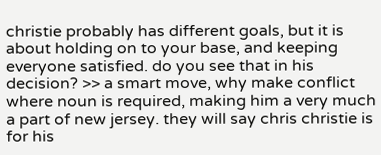christie probably has different goals, but it is about holding on to your base, and keeping everyone satisfied. do you see that in his decision? >> a smart move, why make conflict where noun is required, making him a very much a part of new jersey. they will say chris christie is for his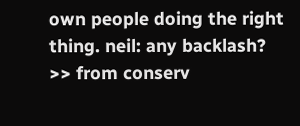own people doing the right thing. neil: any backlash? >> from conserv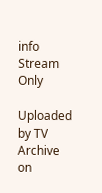info Stream Only

Uploaded by TV Archive on